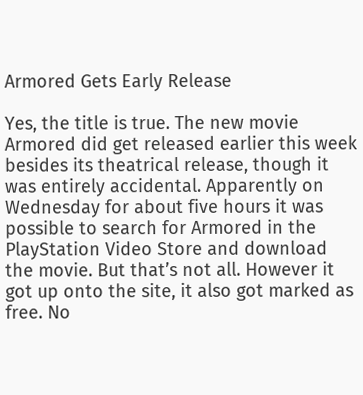Armored Gets Early Release

Yes, the title is true. The new movie Armored did get released earlier this week besides its theatrical release, though it was entirely accidental. Apparently on Wednesday for about five hours it was possible to search for Armored in the PlayStation Video Store and download the movie. But that’s not all. However it got up onto the site, it also got marked as free. No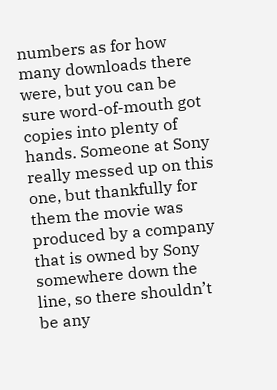numbers as for how many downloads there were, but you can be sure word-of-mouth got copies into plenty of hands. Someone at Sony really messed up on this one, but thankfully for them the movie was produced by a company that is owned by Sony somewhere down the line, so there shouldn’t be any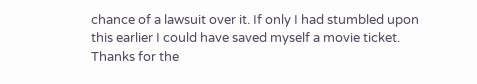chance of a lawsuit over it. If only I had stumbled upon this earlier I could have saved myself a movie ticket. Thanks for the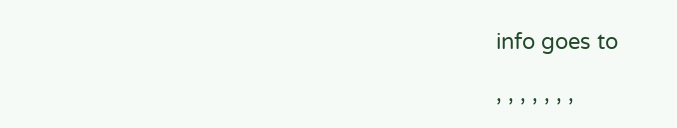info goes to

, , , , , , ,